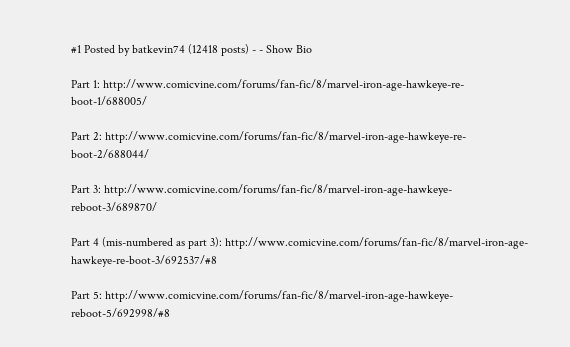#1 Posted by batkevin74 (12418 posts) - - Show Bio

Part 1: http://www.comicvine.com/forums/fan-fic/8/marvel-iron-age-hawkeye-re-boot-1/688005/

Part 2: http://www.comicvine.com/forums/fan-fic/8/marvel-iron-age-hawkeye-re-boot-2/688044/

Part 3: http://www.comicvine.com/forums/fan-fic/8/marvel-iron-age-hawkeye-reboot-3/689870/

Part 4 (mis-numbered as part 3): http://www.comicvine.com/forums/fan-fic/8/marvel-iron-age-hawkeye-re-boot-3/692537/#8

Part 5: http://www.comicvine.com/forums/fan-fic/8/marvel-iron-age-hawkeye-reboot-5/692998/#8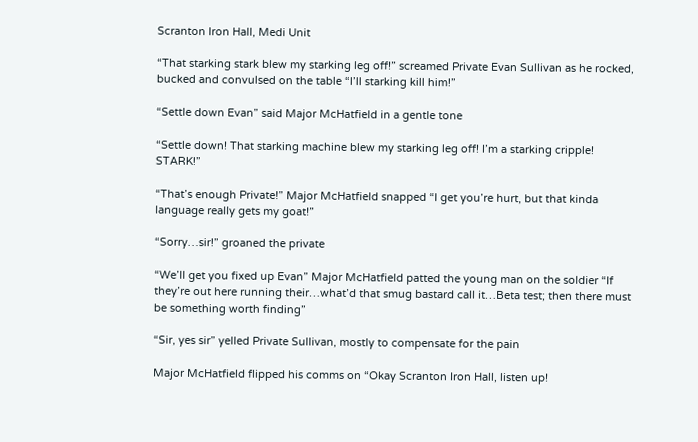Scranton Iron Hall, Medi Unit

“That starking stark blew my starking leg off!” screamed Private Evan Sullivan as he rocked, bucked and convulsed on the table “I’ll starking kill him!”

“Settle down Evan” said Major McHatfield in a gentle tone

“Settle down! That starking machine blew my starking leg off! I’m a starking cripple! STARK!”

“That’s enough Private!” Major McHatfield snapped “I get you’re hurt, but that kinda language really gets my goat!”

“Sorry…sir!” groaned the private

“We’ll get you fixed up Evan” Major McHatfield patted the young man on the soldier “If they’re out here running their…what’d that smug bastard call it…Beta test; then there must be something worth finding”

“Sir, yes sir” yelled Private Sullivan, mostly to compensate for the pain

Major McHatfield flipped his comms on “Okay Scranton Iron Hall, listen up!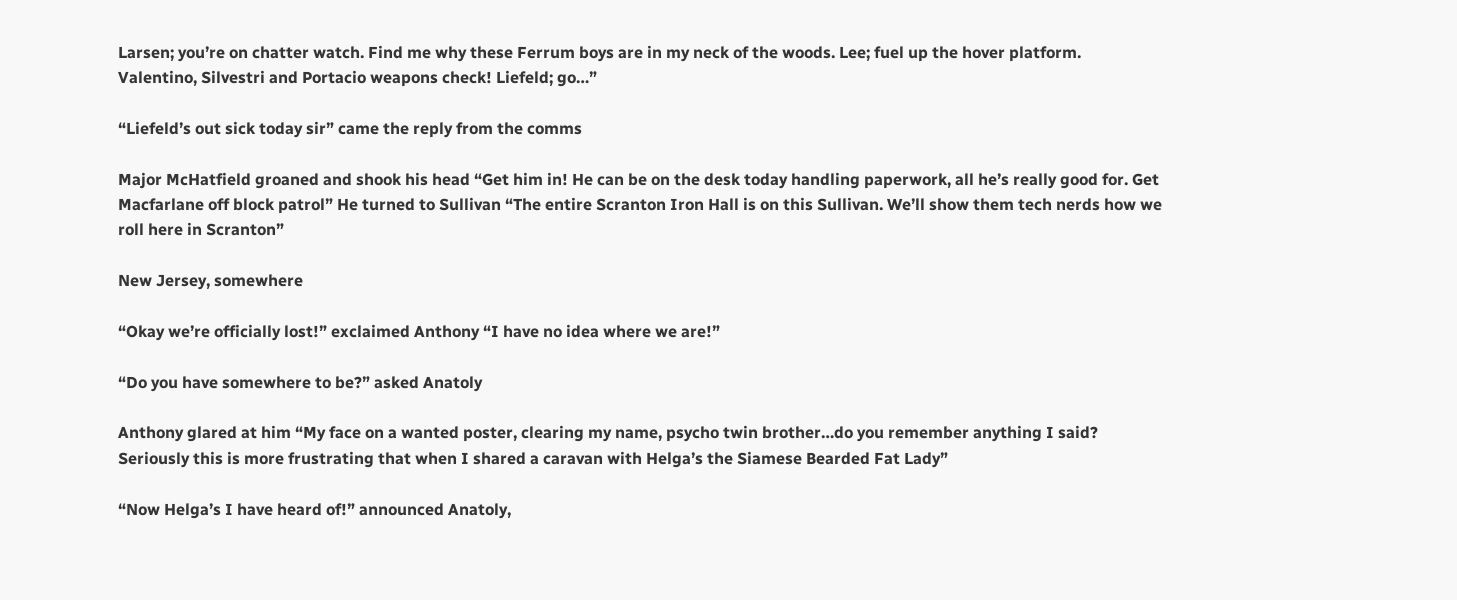Larsen; you’re on chatter watch. Find me why these Ferrum boys are in my neck of the woods. Lee; fuel up the hover platform. Valentino, Silvestri and Portacio weapons check! Liefeld; go…”

“Liefeld’s out sick today sir” came the reply from the comms

Major McHatfield groaned and shook his head “Get him in! He can be on the desk today handling paperwork, all he’s really good for. Get Macfarlane off block patrol” He turned to Sullivan “The entire Scranton Iron Hall is on this Sullivan. We’ll show them tech nerds how we roll here in Scranton”

New Jersey, somewhere

“Okay we’re officially lost!” exclaimed Anthony “I have no idea where we are!”

“Do you have somewhere to be?” asked Anatoly

Anthony glared at him “My face on a wanted poster, clearing my name, psycho twin brother…do you remember anything I said? Seriously this is more frustrating that when I shared a caravan with Helga’s the Siamese Bearded Fat Lady”

“Now Helga’s I have heard of!” announced Anatoly,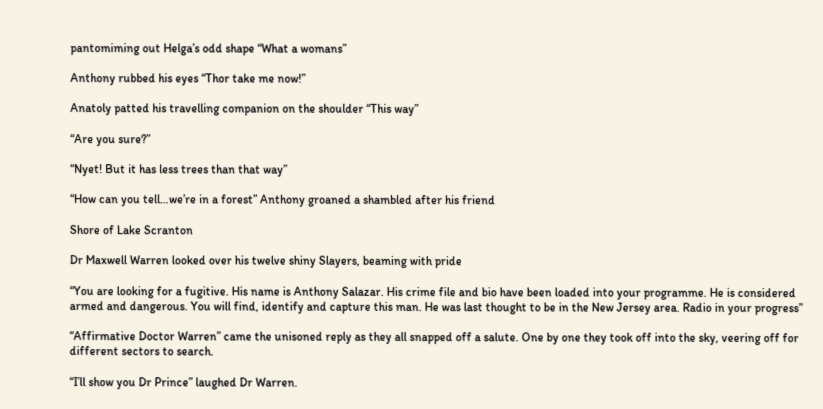pantomiming out Helga’s odd shape “What a womans”

Anthony rubbed his eyes “Thor take me now!”

Anatoly patted his travelling companion on the shoulder “This way”

“Are you sure?”

“Nyet! But it has less trees than that way”

“How can you tell…we’re in a forest” Anthony groaned a shambled after his friend

Shore of Lake Scranton

Dr Maxwell Warren looked over his twelve shiny Slayers, beaming with pride

“You are looking for a fugitive. His name is Anthony Salazar. His crime file and bio have been loaded into your programme. He is considered armed and dangerous. You will find, identify and capture this man. He was last thought to be in the New Jersey area. Radio in your progress”

“Affirmative Doctor Warren” came the unisoned reply as they all snapped off a salute. One by one they took off into the sky, veering off for different sectors to search.

“I’ll show you Dr Prince” laughed Dr Warren.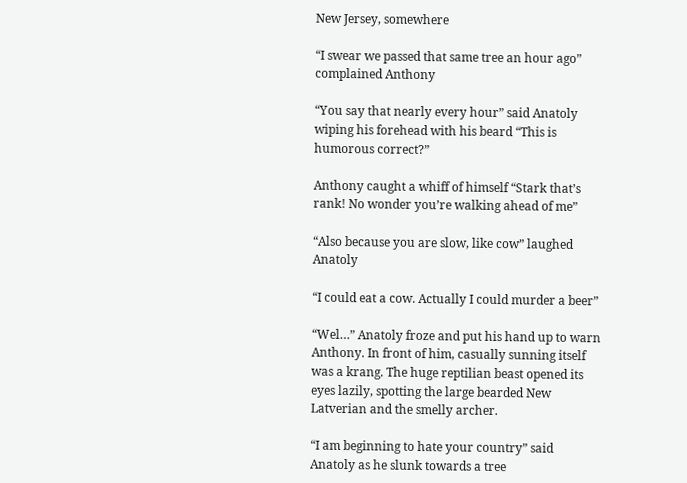New Jersey, somewhere

“I swear we passed that same tree an hour ago” complained Anthony

“You say that nearly every hour” said Anatoly wiping his forehead with his beard “This is humorous correct?”

Anthony caught a whiff of himself “Stark that’s rank! No wonder you’re walking ahead of me”

“Also because you are slow, like cow” laughed Anatoly

“I could eat a cow. Actually I could murder a beer”

“Wel…” Anatoly froze and put his hand up to warn Anthony. In front of him, casually sunning itself was a krang. The huge reptilian beast opened its eyes lazily, spotting the large bearded New Latverian and the smelly archer.

“I am beginning to hate your country” said Anatoly as he slunk towards a tree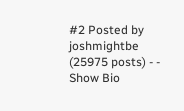#2 Posted by joshmightbe (25975 posts) - - Show Bio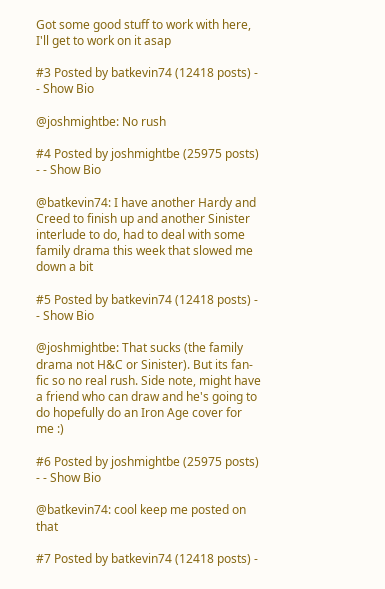Got some good stuff to work with here, I'll get to work on it asap

#3 Posted by batkevin74 (12418 posts) - - Show Bio

@joshmightbe: No rush

#4 Posted by joshmightbe (25975 posts) - - Show Bio

@batkevin74: I have another Hardy and Creed to finish up and another Sinister interlude to do, had to deal with some family drama this week that slowed me down a bit

#5 Posted by batkevin74 (12418 posts) - - Show Bio

@joshmightbe: That sucks (the family drama not H&C or Sinister). But its fan-fic so no real rush. Side note, might have a friend who can draw and he's going to do hopefully do an Iron Age cover for me :)

#6 Posted by joshmightbe (25975 posts) - - Show Bio

@batkevin74: cool keep me posted on that

#7 Posted by batkevin74 (12418 posts) -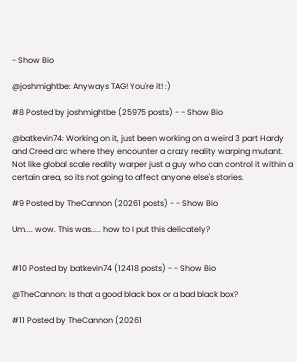- Show Bio

@joshmightbe: Anyways TAG! You're it! :)

#8 Posted by joshmightbe (25975 posts) - - Show Bio

@batkevin74: Working on it, just been working on a weird 3 part Hardy and Creed arc where they encounter a crazy reality warping mutant. Not like global scale reality warper just a guy who can control it within a certain area, so its not going to affect anyone else's stories.

#9 Posted by TheCannon (20261 posts) - - Show Bio

Um.... wow. This was..... how to I put this delicately?


#10 Posted by batkevin74 (12418 posts) - - Show Bio

@TheCannon: Is that a good black box or a bad black box?

#11 Posted by TheCannon (20261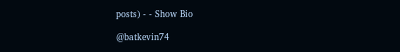posts) - - Show Bio

@batkevin74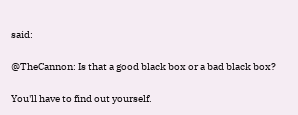said:

@TheCannon: Is that a good black box or a bad black box?

You'll have to find out yourself.